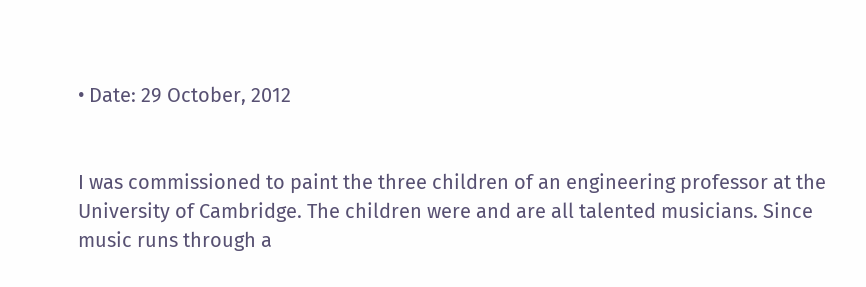• Date: 29 October, 2012


I was commissioned to paint the three children of an engineering professor at the University of Cambridge. The children were and are all talented musicians. Since music runs through a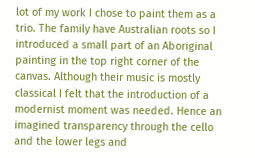lot of my work I chose to paint them as a trio. The family have Australian roots so I introduced a small part of an Aboriginal painting in the top right corner of the canvas. Although their music is mostly classical I felt that the introduction of a modernist moment was needed. Hence an imagined transparency through the cello and the lower legs and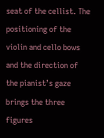seat of the cellist. The positioning of the violin and cello bows and the direction of the pianist’s gaze brings the three figures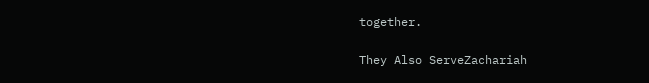together.

They Also ServeZachariah